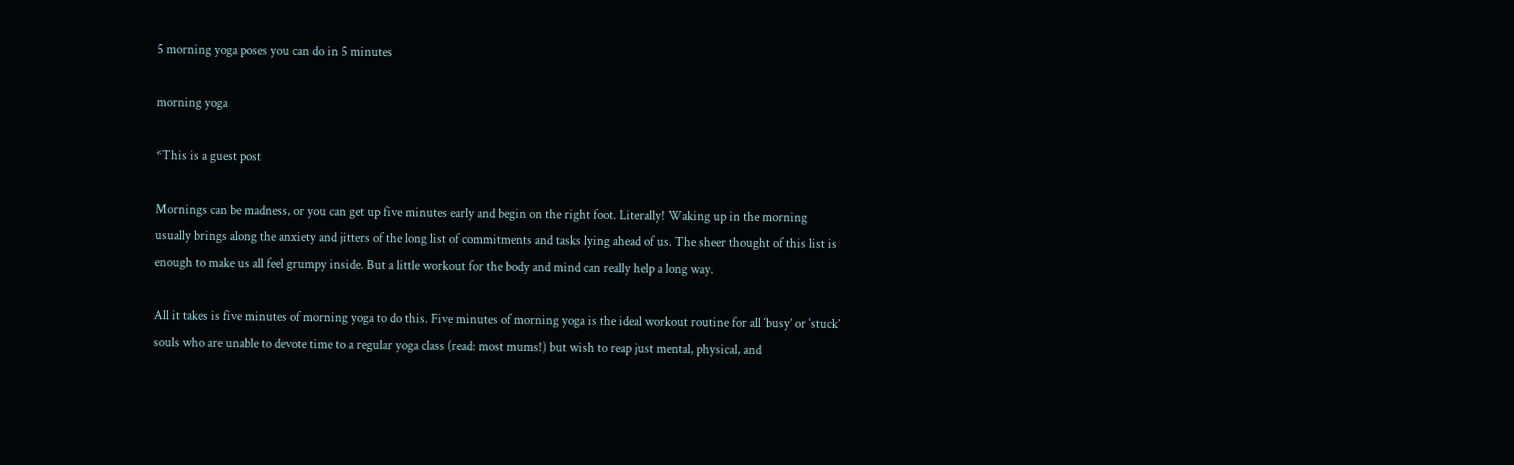5 morning yoga poses you can do in 5 minutes

morning yoga

*This is a guest post

Mornings can be madness, or you can get up five minutes early and begin on the right foot. Literally! Waking up in the morning usually brings along the anxiety and jitters of the long list of commitments and tasks lying ahead of us. The sheer thought of this list is enough to make us all feel grumpy inside. But a little workout for the body and mind can really help a long way.

All it takes is five minutes of morning yoga to do this. Five minutes of morning yoga is the ideal workout routine for all ‘busy’ or ‘stuck’ souls who are unable to devote time to a regular yoga class (read: most mums!) but wish to reap just mental, physical, and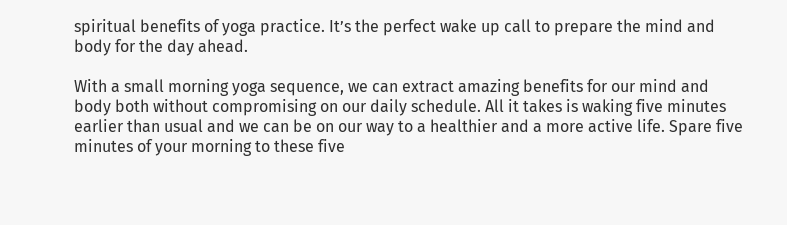spiritual benefits of yoga practice. It’s the perfect wake up call to prepare the mind and body for the day ahead.

With a small morning yoga sequence, we can extract amazing benefits for our mind and body both without compromising on our daily schedule. All it takes is waking five minutes earlier than usual and we can be on our way to a healthier and a more active life. Spare five minutes of your morning to these five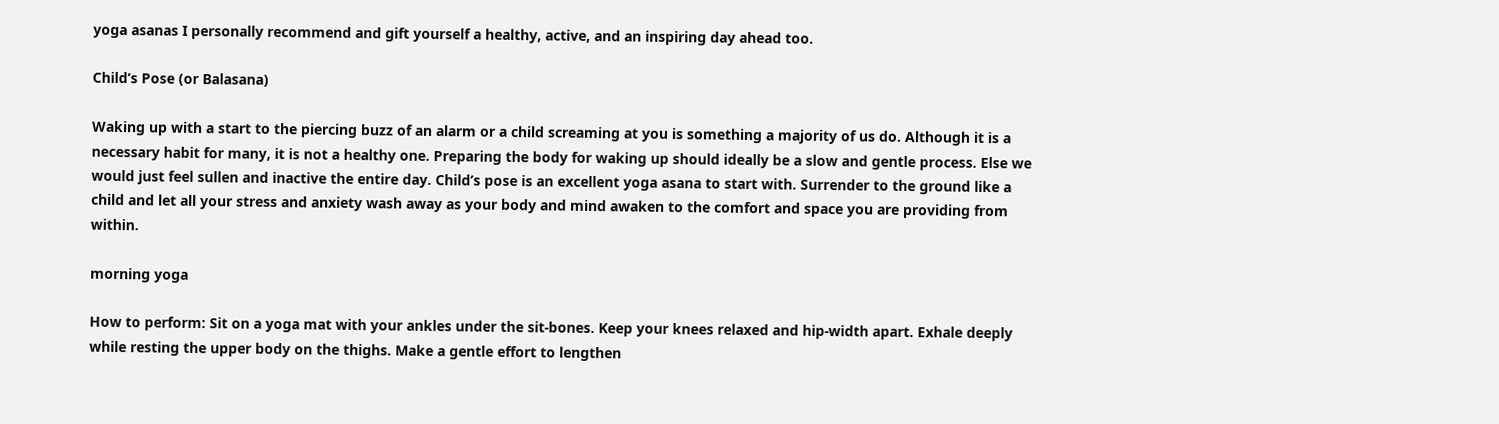yoga asanas I personally recommend and gift yourself a healthy, active, and an inspiring day ahead too.

Child’s Pose (or Balasana)

Waking up with a start to the piercing buzz of an alarm or a child screaming at you is something a majority of us do. Although it is a necessary habit for many, it is not a healthy one. Preparing the body for waking up should ideally be a slow and gentle process. Else we would just feel sullen and inactive the entire day. Child’s pose is an excellent yoga asana to start with. Surrender to the ground like a child and let all your stress and anxiety wash away as your body and mind awaken to the comfort and space you are providing from within.

morning yoga

How to perform: Sit on a yoga mat with your ankles under the sit-bones. Keep your knees relaxed and hip-width apart. Exhale deeply while resting the upper body on the thighs. Make a gentle effort to lengthen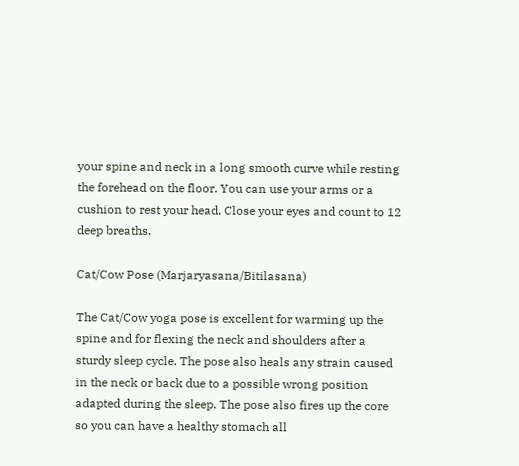your spine and neck in a long smooth curve while resting the forehead on the floor. You can use your arms or a cushion to rest your head. Close your eyes and count to 12 deep breaths.

Cat/Cow Pose (Marjaryasana/Bitilasana)

The Cat/Cow yoga pose is excellent for warming up the spine and for flexing the neck and shoulders after a sturdy sleep cycle. The pose also heals any strain caused in the neck or back due to a possible wrong position adapted during the sleep. The pose also fires up the core so you can have a healthy stomach all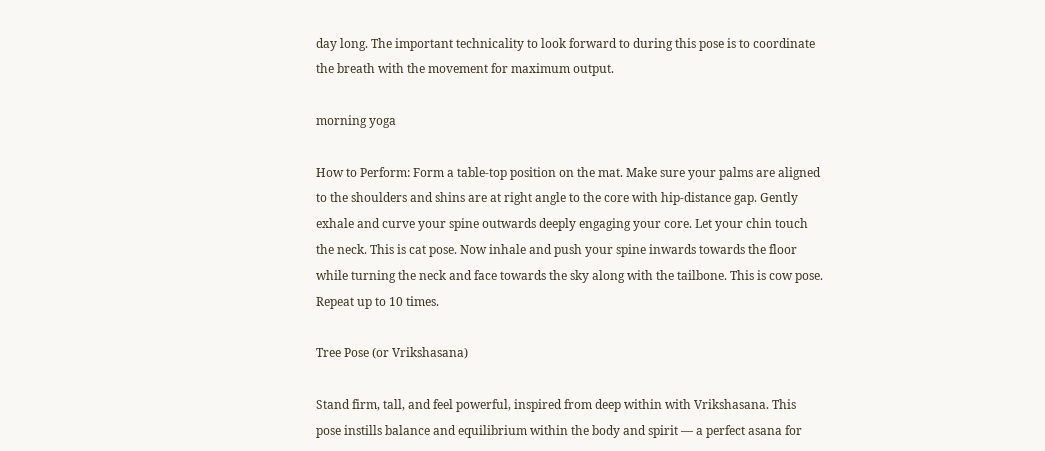day long. The important technicality to look forward to during this pose is to coordinate the breath with the movement for maximum output.

morning yoga

How to Perform: Form a table-top position on the mat. Make sure your palms are aligned to the shoulders and shins are at right angle to the core with hip-distance gap. Gently exhale and curve your spine outwards deeply engaging your core. Let your chin touch the neck. This is cat pose. Now inhale and push your spine inwards towards the floor while turning the neck and face towards the sky along with the tailbone. This is cow pose. Repeat up to 10 times.

Tree Pose (or Vrikshasana)

Stand firm, tall, and feel powerful, inspired from deep within with Vrikshasana. This pose instills balance and equilibrium within the body and spirit — a perfect asana for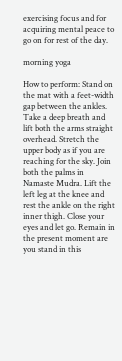exercising focus and for acquiring mental peace to go on for rest of the day.

morning yoga

How to perform: Stand on the mat with a feet-width gap between the ankles. Take a deep breath and lift both the arms straight overhead. Stretch the upper body as if you are reaching for the sky. Join both the palms in Namaste Mudra. Lift the left leg at the knee and rest the ankle on the right inner thigh. Close your eyes and let go. Remain in the present moment are you stand in this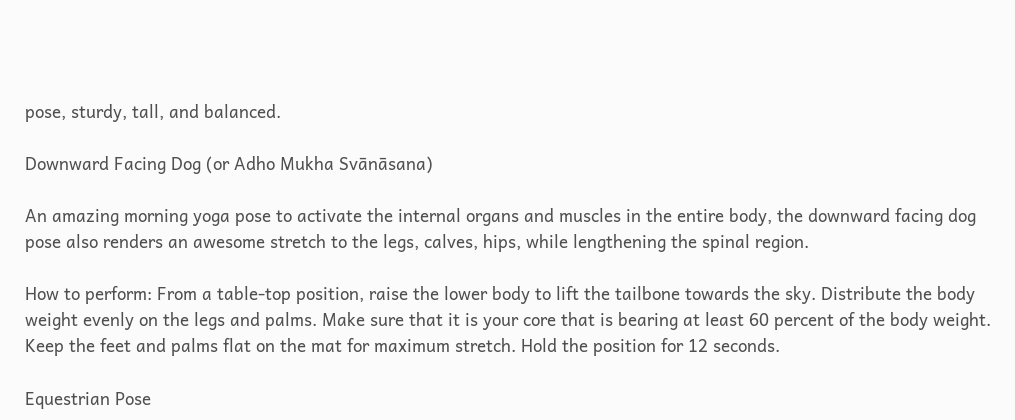pose, sturdy, tall, and balanced.

Downward Facing Dog (or Adho Mukha Svānāsana)

An amazing morning yoga pose to activate the internal organs and muscles in the entire body, the downward facing dog pose also renders an awesome stretch to the legs, calves, hips, while lengthening the spinal region.

How to perform: From a table-top position, raise the lower body to lift the tailbone towards the sky. Distribute the body weight evenly on the legs and palms. Make sure that it is your core that is bearing at least 60 percent of the body weight. Keep the feet and palms flat on the mat for maximum stretch. Hold the position for 12 seconds.

Equestrian Pose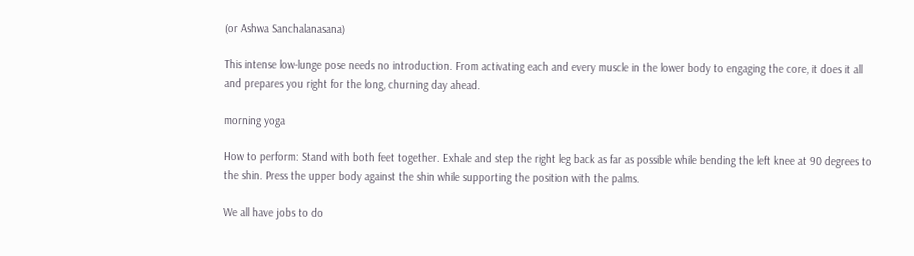(or Ashwa Sanchalanasana)

This intense low-lunge pose needs no introduction. From activating each and every muscle in the lower body to engaging the core, it does it all and prepares you right for the long, churning day ahead.

morning yoga

How to perform: Stand with both feet together. Exhale and step the right leg back as far as possible while bending the left knee at 90 degrees to the shin. Press the upper body against the shin while supporting the position with the palms.

We all have jobs to do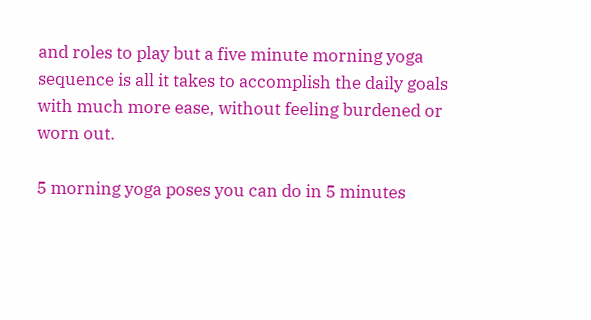and roles to play but a five minute morning yoga sequence is all it takes to accomplish the daily goals with much more ease, without feeling burdened or worn out.

5 morning yoga poses you can do in 5 minutes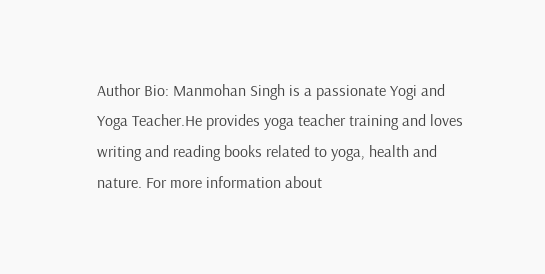Author Bio: Manmohan Singh is a passionate Yogi and  Yoga Teacher.He provides yoga teacher training and loves writing and reading books related to yoga, health and nature. For more information about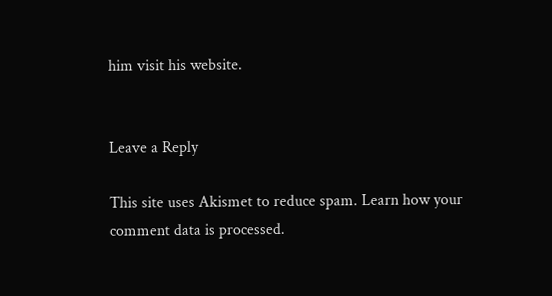him visit his website.


Leave a Reply

This site uses Akismet to reduce spam. Learn how your comment data is processed.